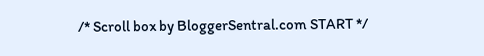/* Scroll box by BloggerSentral.com START */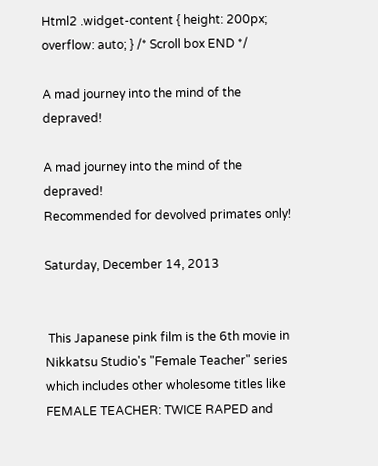Html2 .widget-content { height: 200px; overflow: auto; } /* Scroll box END */

A mad journey into the mind of the depraved!

A mad journey into the mind of the depraved!
Recommended for devolved primates only!

Saturday, December 14, 2013


 This Japanese pink film is the 6th movie in Nikkatsu Studio's "Female Teacher" series which includes other wholesome titles like FEMALE TEACHER: TWICE RAPED and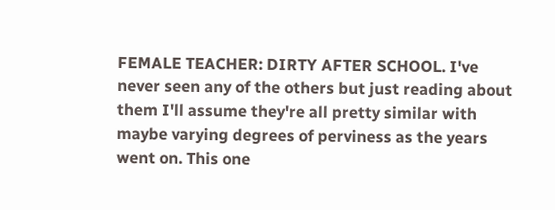FEMALE TEACHER: DIRTY AFTER SCHOOL. I've never seen any of the others but just reading about them I'll assume they're all pretty similar with maybe varying degrees of perviness as the years went on. This one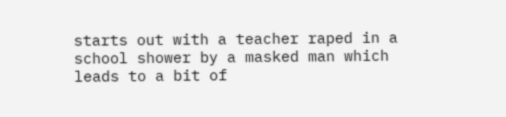starts out with a teacher raped in a school shower by a masked man which leads to a bit of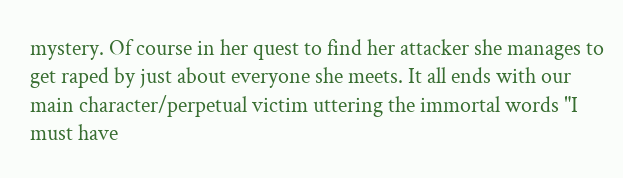mystery. Of course in her quest to find her attacker she manages to get raped by just about everyone she meets. It all ends with our main character/perpetual victim uttering the immortal words "I must have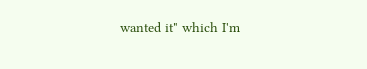wanted it" which I'm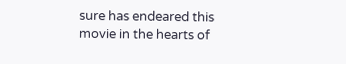sure has endeared this movie in the hearts of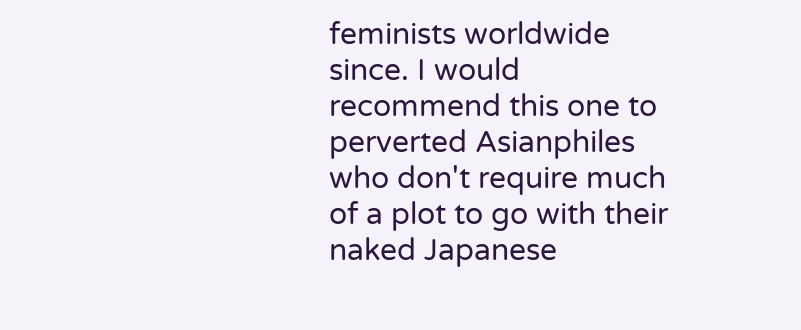feminists worldwide since. I would recommend this one to perverted Asianphiles who don't require much of a plot to go with their naked Japanese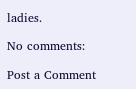ladies.

No comments:

Post a Comment